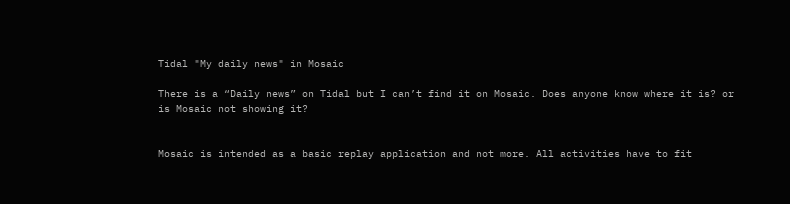Tidal "My daily news" in Mosaic

There is a “Daily news” on Tidal but I can’t find it on Mosaic. Does anyone know where it is? or is Mosaic not showing it?


Mosaic is intended as a basic replay application and not more. All activities have to fit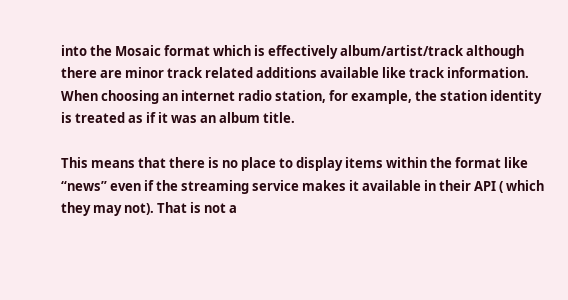into the Mosaic format which is effectively album/artist/track although there are minor track related additions available like track information. When choosing an internet radio station, for example, the station identity is treated as if it was an album title.

This means that there is no place to display items within the format like “news” even if the streaming service makes it available in their API ( which they may not). That is not a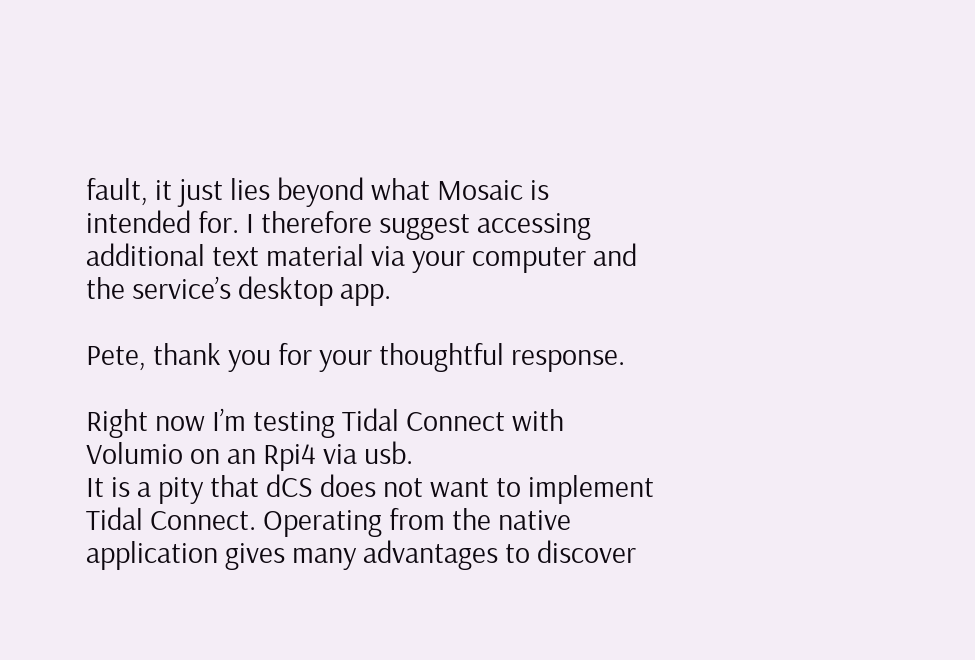fault, it just lies beyond what Mosaic is intended for. I therefore suggest accessing additional text material via your computer and the service’s desktop app.

Pete, thank you for your thoughtful response.

Right now I’m testing Tidal Connect with Volumio on an Rpi4 via usb.
It is a pity that dCS does not want to implement Tidal Connect. Operating from the native application gives many advantages to discover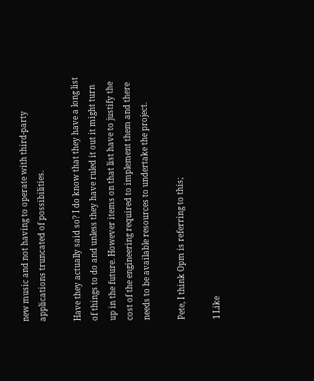new music and not having to operate with third-party applications truncated of possibilities.

Have they actually said so? I do know that they have a long list of things to do and unless they have ruled it out it might turn up in the future. However items on that list have to justify the cost of the engineering required to implement them and there needs to be available resources to undertake the project.

Pete, I think Opm is referring to this;

1 Like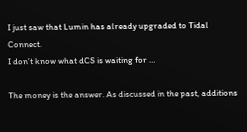I just saw that Lumin has already upgraded to Tidal Connect.
I don’t know what dCS is waiting for …

The money is the answer. As discussed in the past, additions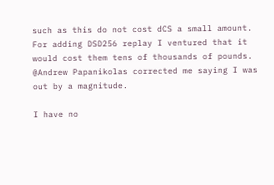such as this do not cost dCS a small amount. For adding DSD256 replay I ventured that it would cost them tens of thousands of pounds. @Andrew Papanikolas corrected me saying I was out by a magnitude.

I have no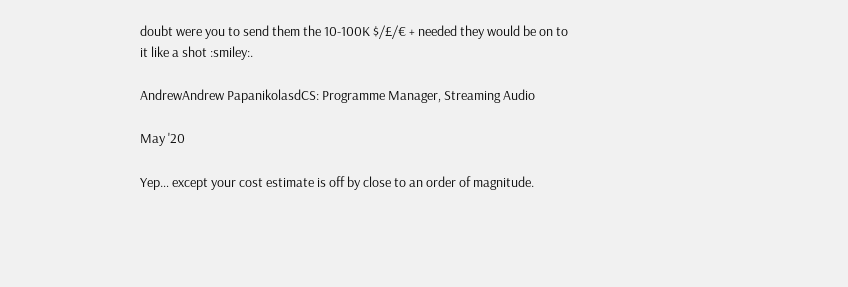doubt were you to send them the 10-100K $/£/€ + needed they would be on to it like a shot :smiley:.

AndrewAndrew PapanikolasdCS: Programme Manager, Streaming Audio

May '20

Yep… except your cost estimate is off by close to an order of magnitude.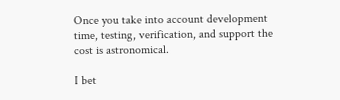Once you take into account development time, testing, verification, and support the cost is astronomical.

I bet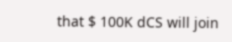that $ 100K dCS will join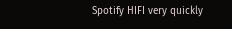Spotify HIFI very quickly